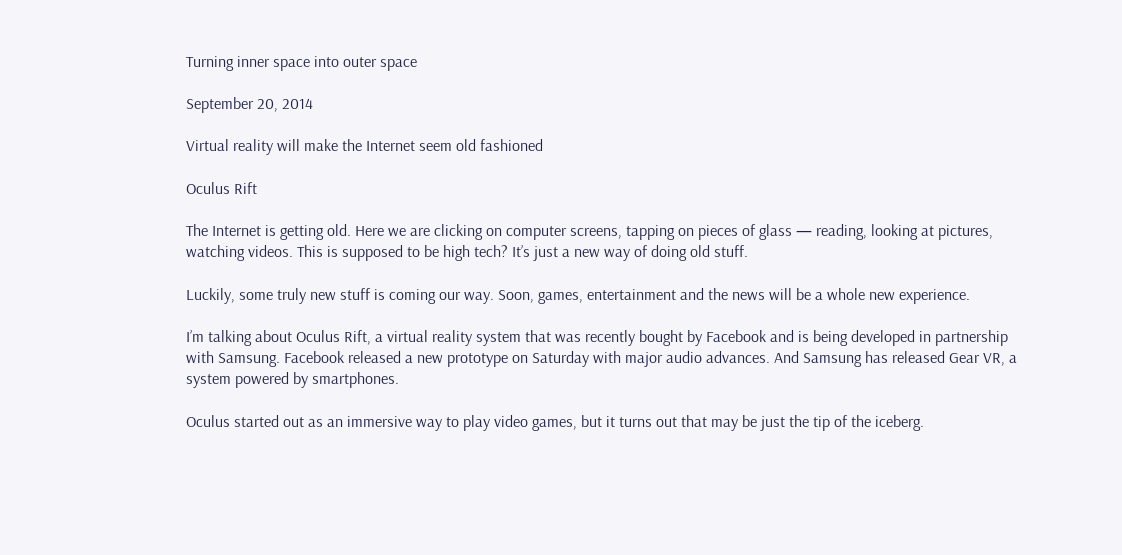Turning inner space into outer space

September 20, 2014

Virtual reality will make the Internet seem old fashioned

Oculus Rift

The Internet is getting old. Here we are clicking on computer screens, tapping on pieces of glass — reading, looking at pictures, watching videos. This is supposed to be high tech? It’s just a new way of doing old stuff.

Luckily, some truly new stuff is coming our way. Soon, games, entertainment and the news will be a whole new experience.

I’m talking about Oculus Rift, a virtual reality system that was recently bought by Facebook and is being developed in partnership with Samsung. Facebook released a new prototype on Saturday with major audio advances. And Samsung has released Gear VR, a system powered by smartphones.

Oculus started out as an immersive way to play video games, but it turns out that may be just the tip of the iceberg.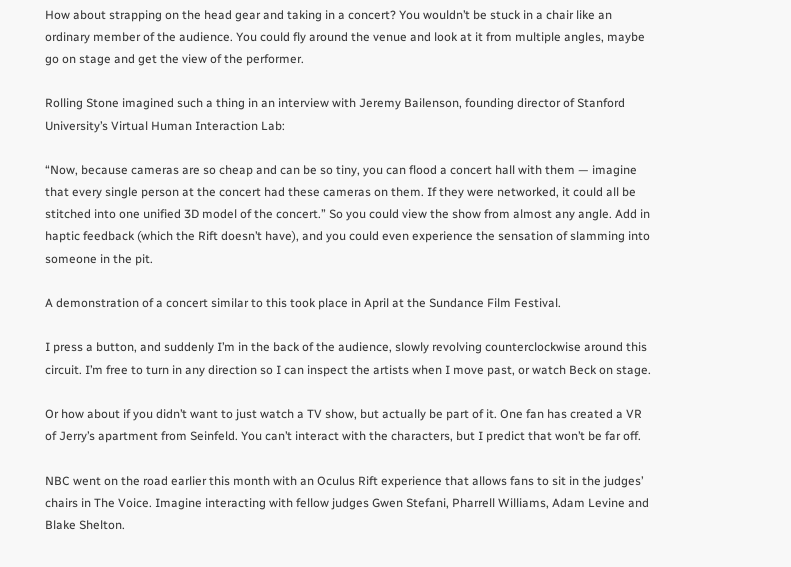How about strapping on the head gear and taking in a concert? You wouldn’t be stuck in a chair like an ordinary member of the audience. You could fly around the venue and look at it from multiple angles, maybe go on stage and get the view of the performer.

Rolling Stone imagined such a thing in an interview with Jeremy Bailenson, founding director of Stanford University’s Virtual Human Interaction Lab:

“Now, because cameras are so cheap and can be so tiny, you can flood a concert hall with them — imagine that every single person at the concert had these cameras on them. If they were networked, it could all be stitched into one unified 3D model of the concert.” So you could view the show from almost any angle. Add in haptic feedback (which the Rift doesn’t have), and you could even experience the sensation of slamming into someone in the pit.

A demonstration of a concert similar to this took place in April at the Sundance Film Festival.

I press a button, and suddenly I’m in the back of the audience, slowly revolving counterclockwise around this circuit. I’m free to turn in any direction so I can inspect the artists when I move past, or watch Beck on stage.

Or how about if you didn’t want to just watch a TV show, but actually be part of it. One fan has created a VR of Jerry’s apartment from Seinfeld. You can’t interact with the characters, but I predict that won’t be far off.

NBC went on the road earlier this month with an Oculus Rift experience that allows fans to sit in the judges’ chairs in The Voice. Imagine interacting with fellow judges Gwen Stefani, Pharrell Williams, Adam Levine and Blake Shelton.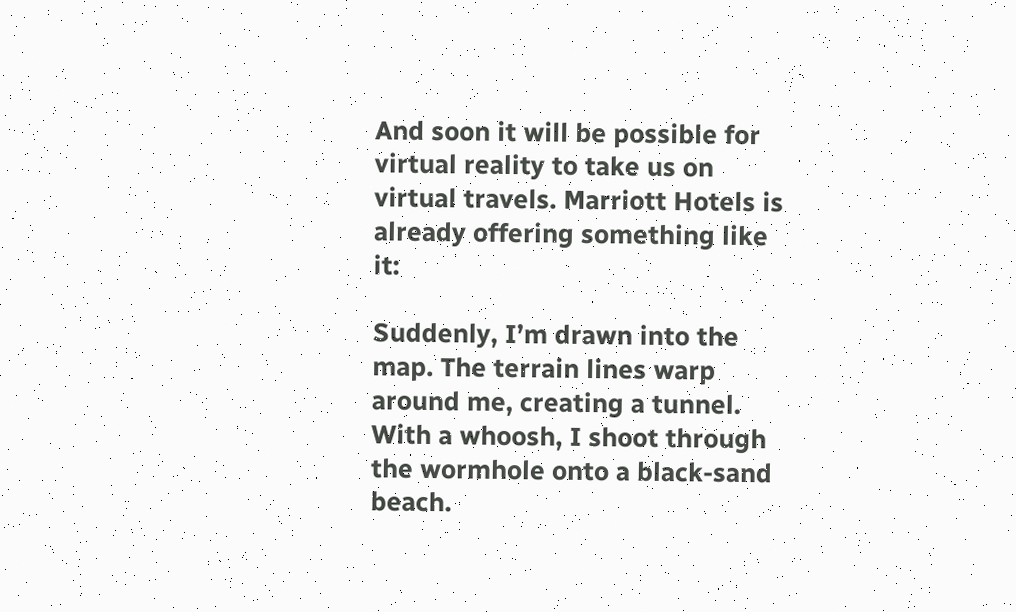And soon it will be possible for virtual reality to take us on virtual travels. Marriott Hotels is already offering something like it:

Suddenly, I’m drawn into the map. The terrain lines warp around me, creating a tunnel. With a whoosh, I shoot through the wormhole onto a black-sand beach.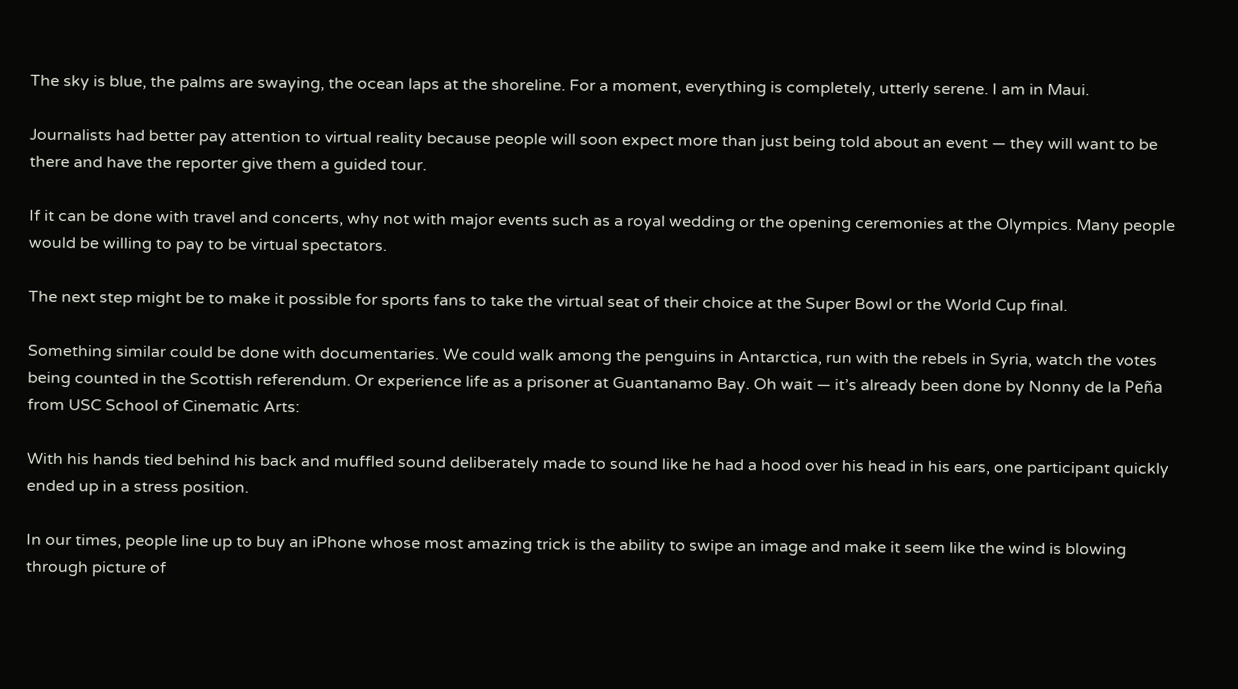The sky is blue, the palms are swaying, the ocean laps at the shoreline. For a moment, everything is completely, utterly serene. I am in Maui.

Journalists had better pay attention to virtual reality because people will soon expect more than just being told about an event — they will want to be there and have the reporter give them a guided tour.

If it can be done with travel and concerts, why not with major events such as a royal wedding or the opening ceremonies at the Olympics. Many people would be willing to pay to be virtual spectators.

The next step might be to make it possible for sports fans to take the virtual seat of their choice at the Super Bowl or the World Cup final.

Something similar could be done with documentaries. We could walk among the penguins in Antarctica, run with the rebels in Syria, watch the votes being counted in the Scottish referendum. Or experience life as a prisoner at Guantanamo Bay. Oh wait — it’s already been done by Nonny de la Peña from USC School of Cinematic Arts:

With his hands tied behind his back and muffled sound deliberately made to sound like he had a hood over his head in his ears, one participant quickly ended up in a stress position.

In our times, people line up to buy an iPhone whose most amazing trick is the ability to swipe an image and make it seem like the wind is blowing through picture of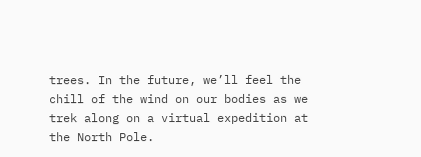trees. In the future, we’ll feel the chill of the wind on our bodies as we trek along on a virtual expedition at the North Pole.